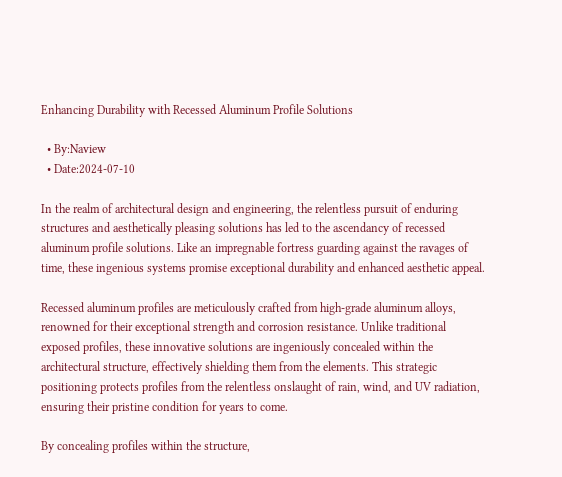Enhancing Durability with Recessed Aluminum Profile Solutions

  • By:Naview
  • Date:2024-07-10

In the realm of architectural design and engineering, the relentless pursuit of enduring structures and aesthetically pleasing solutions has led to the ascendancy of recessed aluminum profile solutions. Like an impregnable fortress guarding against the ravages of time, these ingenious systems promise exceptional durability and enhanced aesthetic appeal.

Recessed aluminum profiles are meticulously crafted from high-grade aluminum alloys, renowned for their exceptional strength and corrosion resistance. Unlike traditional exposed profiles, these innovative solutions are ingeniously concealed within the architectural structure, effectively shielding them from the elements. This strategic positioning protects profiles from the relentless onslaught of rain, wind, and UV radiation, ensuring their pristine condition for years to come.

By concealing profiles within the structure,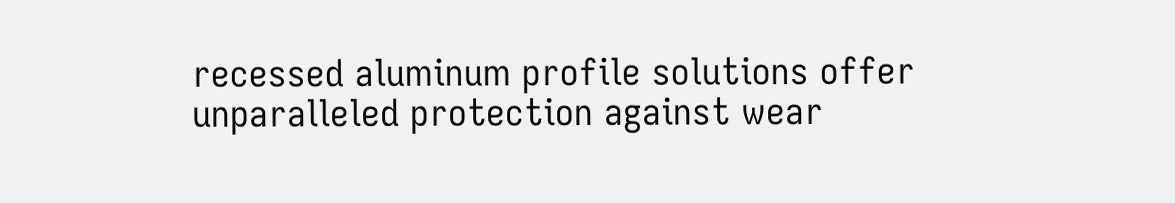recessed aluminum profile solutions offer unparalleled protection against wear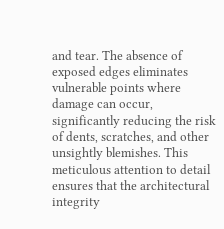and tear. The absence of exposed edges eliminates vulnerable points where damage can occur, significantly reducing the risk of dents, scratches, and other unsightly blemishes. This meticulous attention to detail ensures that the architectural integrity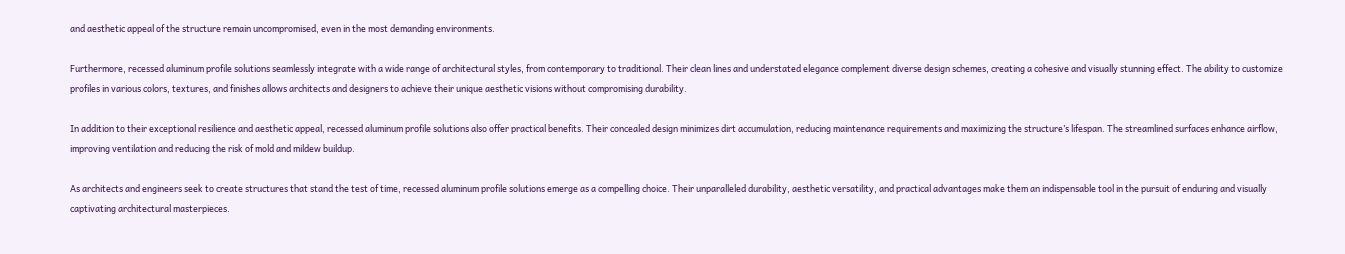and aesthetic appeal of the structure remain uncompromised, even in the most demanding environments.

Furthermore, recessed aluminum profile solutions seamlessly integrate with a wide range of architectural styles, from contemporary to traditional. Their clean lines and understated elegance complement diverse design schemes, creating a cohesive and visually stunning effect. The ability to customize profiles in various colors, textures, and finishes allows architects and designers to achieve their unique aesthetic visions without compromising durability.

In addition to their exceptional resilience and aesthetic appeal, recessed aluminum profile solutions also offer practical benefits. Their concealed design minimizes dirt accumulation, reducing maintenance requirements and maximizing the structure’s lifespan. The streamlined surfaces enhance airflow, improving ventilation and reducing the risk of mold and mildew buildup.

As architects and engineers seek to create structures that stand the test of time, recessed aluminum profile solutions emerge as a compelling choice. Their unparalleled durability, aesthetic versatility, and practical advantages make them an indispensable tool in the pursuit of enduring and visually captivating architectural masterpieces.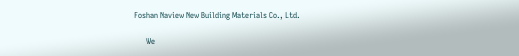Foshan Naview New Building Materials Co., Ltd.

      We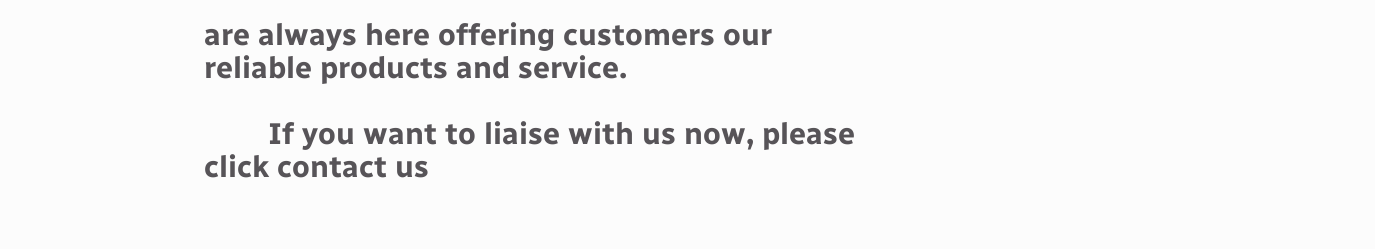are always here offering customers our reliable products and service.

        If you want to liaise with us now, please click contact us